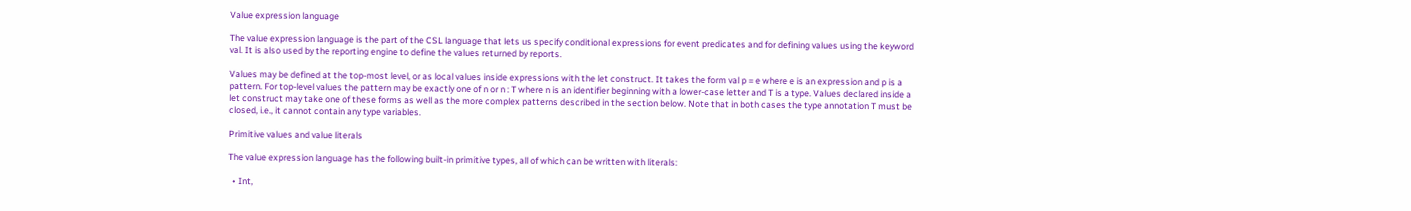Value expression language

The value expression language is the part of the CSL language that lets us specify conditional expressions for event predicates and for defining values using the keyword val. It is also used by the reporting engine to define the values returned by reports.

Values may be defined at the top-most level, or as local values inside expressions with the let construct. It takes the form val p = e where e is an expression and p is a pattern. For top-level values the pattern may be exactly one of n or n : T where n is an identifier beginning with a lower-case letter and T is a type. Values declared inside a let construct may take one of these forms as well as the more complex patterns described in the section below. Note that in both cases the type annotation T must be closed, i.e., it cannot contain any type variables.

Primitive values and value literals

The value expression language has the following built-in primitive types, all of which can be written with literals:

  • Int,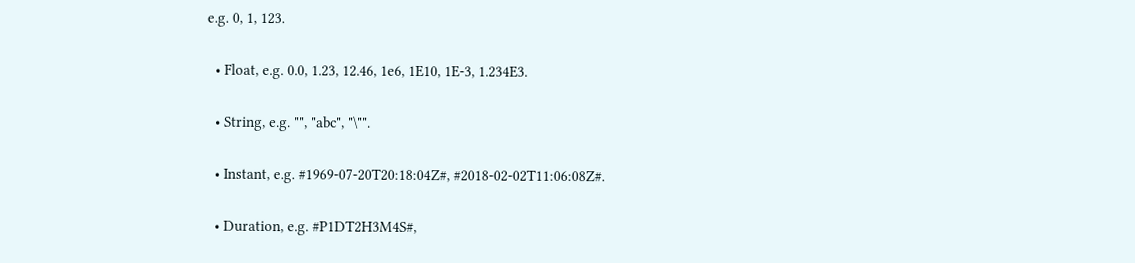e.g. 0, 1, 123.

  • Float, e.g. 0.0, 1.23, 12.46, 1e6, 1E10, 1E-3, 1.234E3.

  • String, e.g. "", "abc", "\"".

  • Instant, e.g. #1969-07-20T20:18:04Z#, #2018-02-02T11:06:08Z#.

  • Duration, e.g. #P1DT2H3M4S#,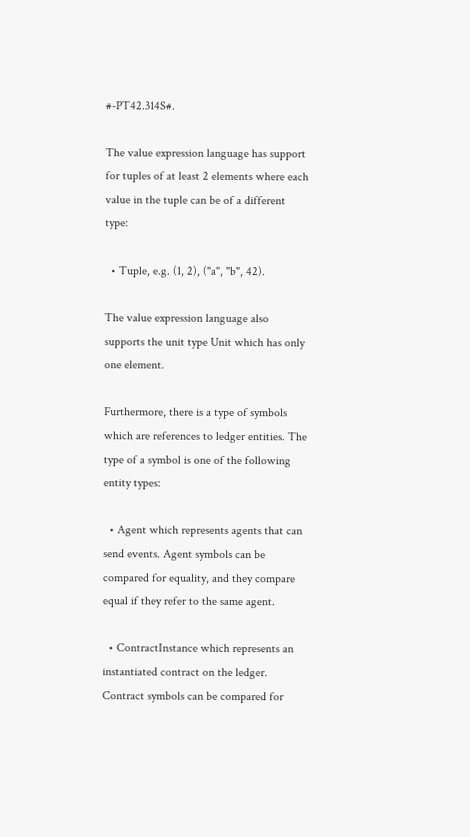#-PT42.314S#.

The value expression language has support for tuples of at least 2 elements where each value in the tuple can be of a different type:

  • Tuple, e.g. (1, 2), ("a", "b", 42).

The value expression language also supports the unit type Unit which has only one element.

Furthermore, there is a type of symbols which are references to ledger entities. The type of a symbol is one of the following entity types:

  • Agent which represents agents that can send events. Agent symbols can be compared for equality, and they compare equal if they refer to the same agent.

  • ContractInstance which represents an instantiated contract on the ledger. Contract symbols can be compared for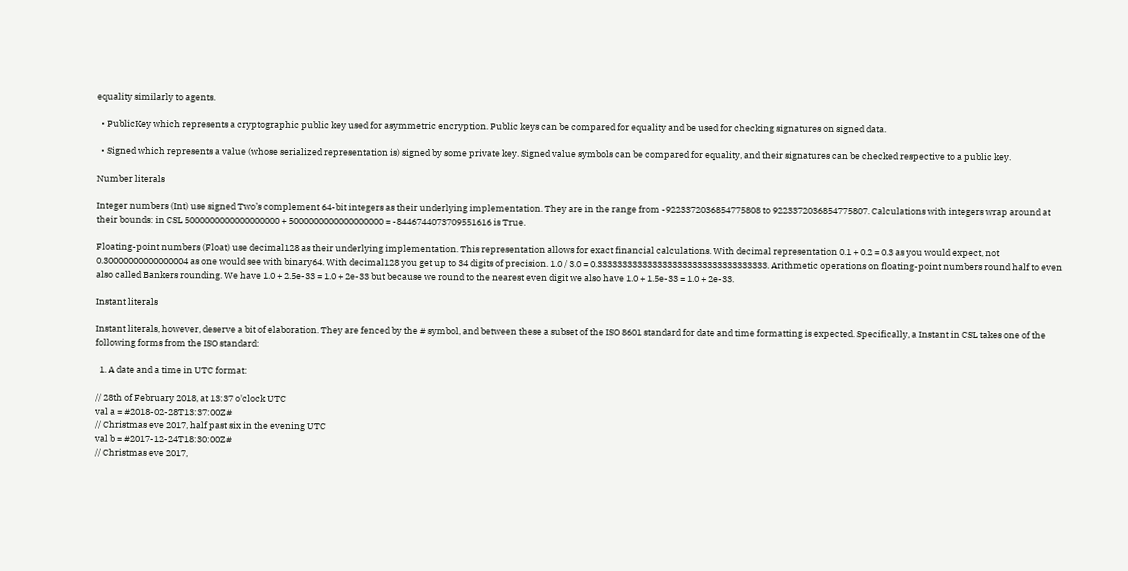equality similarly to agents.

  • PublicKey which represents a cryptographic public key used for asymmetric encryption. Public keys can be compared for equality and be used for checking signatures on signed data.

  • Signed which represents a value (whose serialized representation is) signed by some private key. Signed value symbols can be compared for equality, and their signatures can be checked respective to a public key.

Number literals

Integer numbers (Int) use signed Two’s complement 64-bit integers as their underlying implementation. They are in the range from -9223372036854775808 to 9223372036854775807. Calculations with integers wrap around at their bounds: in CSL 5000000000000000000 + 5000000000000000000 = -8446744073709551616 is True.

Floating-point numbers (Float) use decimal128 as their underlying implementation. This representation allows for exact financial calculations. With decimal representation 0.1 + 0.2 = 0.3 as you would expect, not 0.30000000000000004 as one would see with binary64. With decimal128 you get up to 34 digits of precision. 1.0 / 3.0 = 0.3333333333333333333333333333333333. Arithmetic operations on floating-point numbers round half to even also called Bankers rounding. We have 1.0 + 2.5e-33 = 1.0 + 2e-33 but because we round to the nearest even digit we also have 1.0 + 1.5e-33 = 1.0 + 2e-33.

Instant literals

Instant literals, however, deserve a bit of elaboration. They are fenced by the # symbol, and between these a subset of the ISO 8601 standard for date and time formatting is expected. Specifically, a Instant in CSL takes one of the following forms from the ISO standard:

  1. A date and a time in UTC format:

// 28th of February 2018, at 13:37 o'clock UTC
val a = #2018-02-28T13:37:00Z#
// Christmas eve 2017, half past six in the evening UTC
val b = #2017-12-24T18:30:00Z#
// Christmas eve 2017,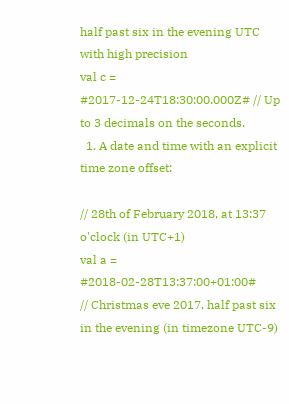half past six in the evening UTC with high precision
val c = #2017-12-24T18:30:00.000Z# // Up to 3 decimals on the seconds.
  1. A date and time with an explicit time zone offset:

// 28th of February 2018, at 13:37 o'clock (in UTC+1)
val a = #2018-02-28T13:37:00+01:00#
// Christmas eve 2017, half past six in the evening (in timezone UTC-9)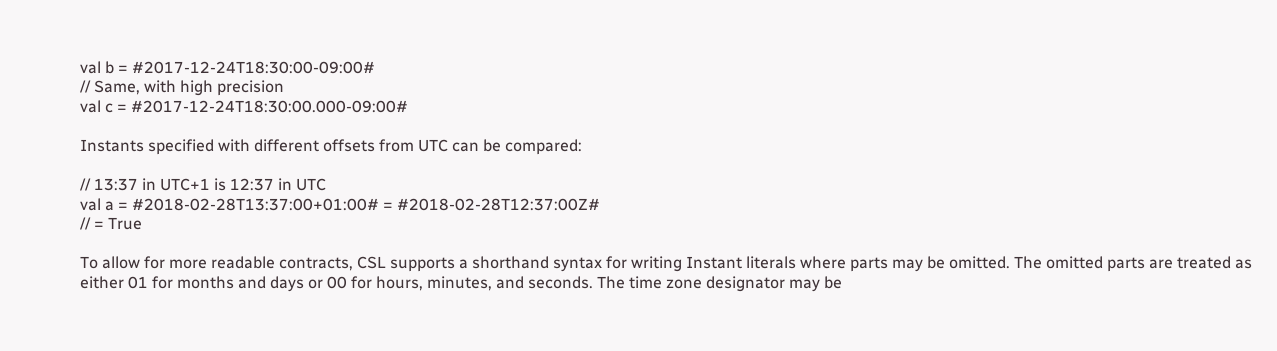val b = #2017-12-24T18:30:00-09:00#
// Same, with high precision
val c = #2017-12-24T18:30:00.000-09:00#

Instants specified with different offsets from UTC can be compared:

// 13:37 in UTC+1 is 12:37 in UTC
val a = #2018-02-28T13:37:00+01:00# = #2018-02-28T12:37:00Z#
// = True

To allow for more readable contracts, CSL supports a shorthand syntax for writing Instant literals where parts may be omitted. The omitted parts are treated as either 01 for months and days or 00 for hours, minutes, and seconds. The time zone designator may be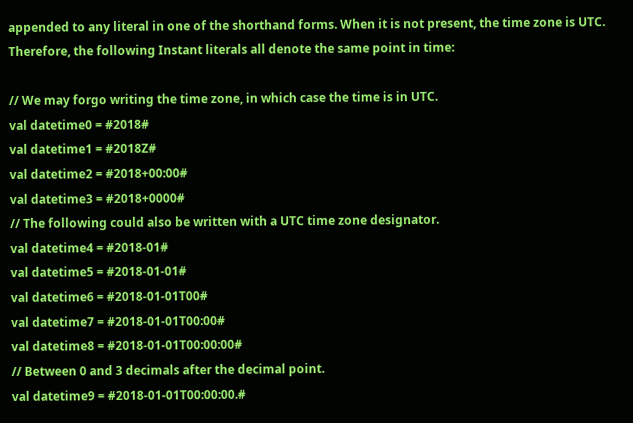appended to any literal in one of the shorthand forms. When it is not present, the time zone is UTC. Therefore, the following Instant literals all denote the same point in time:

// We may forgo writing the time zone, in which case the time is in UTC.
val datetime0 = #2018#
val datetime1 = #2018Z#
val datetime2 = #2018+00:00#
val datetime3 = #2018+0000#
// The following could also be written with a UTC time zone designator.
val datetime4 = #2018-01#
val datetime5 = #2018-01-01#
val datetime6 = #2018-01-01T00#
val datetime7 = #2018-01-01T00:00#
val datetime8 = #2018-01-01T00:00:00#
// Between 0 and 3 decimals after the decimal point.
val datetime9 = #2018-01-01T00:00:00.#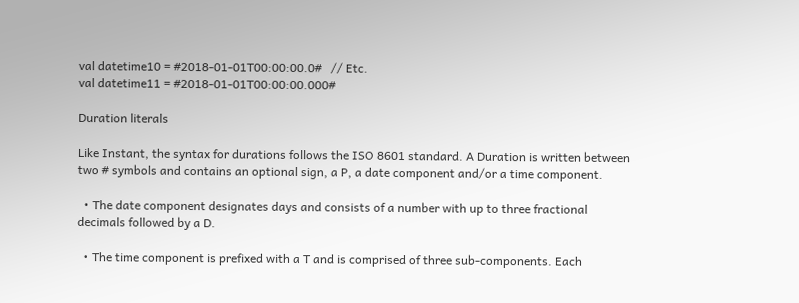val datetime10 = #2018-01-01T00:00:00.0#   // Etc.
val datetime11 = #2018-01-01T00:00:00.000#

Duration literals

Like Instant, the syntax for durations follows the ISO 8601 standard. A Duration is written between two # symbols and contains an optional sign, a P, a date component and/or a time component.

  • The date component designates days and consists of a number with up to three fractional decimals followed by a D.

  • The time component is prefixed with a T and is comprised of three sub-components. Each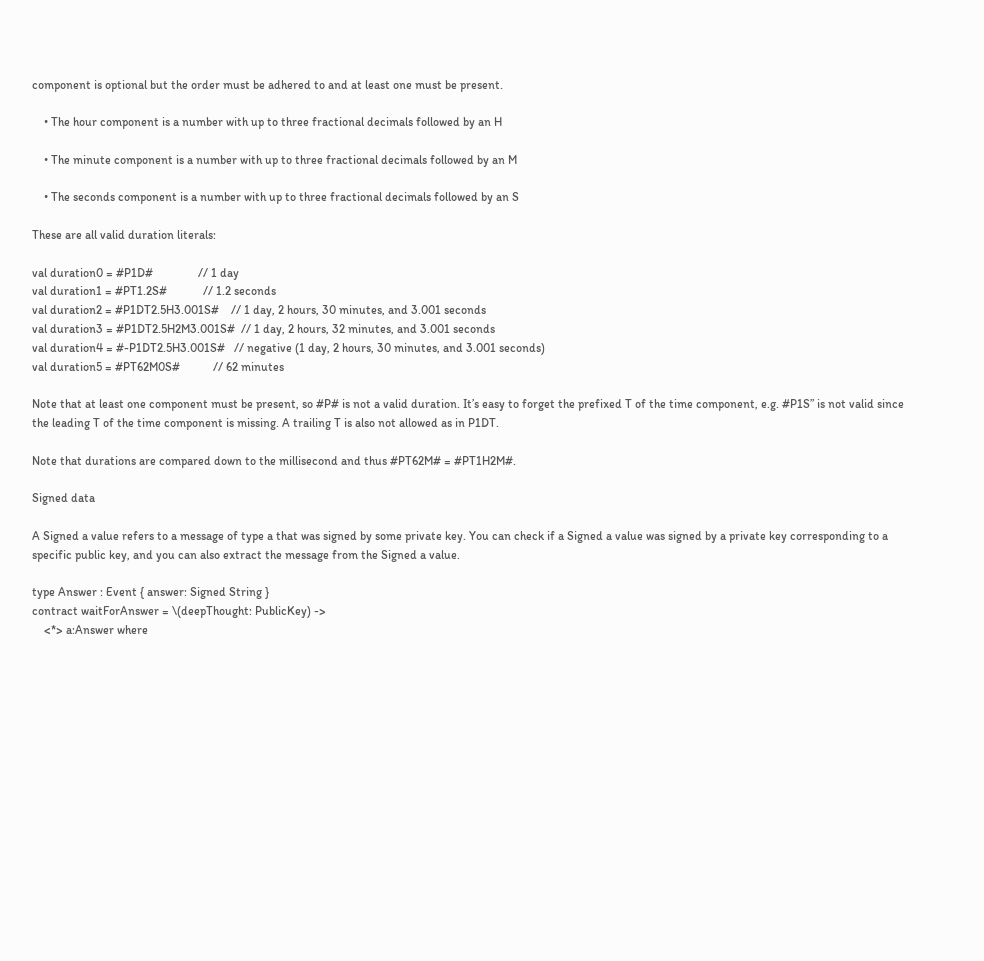component is optional but the order must be adhered to and at least one must be present.

    • The hour component is a number with up to three fractional decimals followed by an H

    • The minute component is a number with up to three fractional decimals followed by an M

    • The seconds component is a number with up to three fractional decimals followed by an S

These are all valid duration literals:

val duration0 = #P1D#               // 1 day
val duration1 = #PT1.2S#            // 1.2 seconds
val duration2 = #P1DT2.5H3.001S#    // 1 day, 2 hours, 30 minutes, and 3.001 seconds
val duration3 = #P1DT2.5H2M3.001S#  // 1 day, 2 hours, 32 minutes, and 3.001 seconds
val duration4 = #-P1DT2.5H3.001S#   // negative (1 day, 2 hours, 30 minutes, and 3.001 seconds)
val duration5 = #PT62M0S#           // 62 minutes

Note that at least one component must be present, so #P# is not a valid duration. It’s easy to forget the prefixed T of the time component, e.g. #P1S” is not valid since the leading T of the time component is missing. A trailing T is also not allowed as in P1DT.

Note that durations are compared down to the millisecond and thus #PT62M# = #PT1H2M#.

Signed data

A Signed a value refers to a message of type a that was signed by some private key. You can check if a Signed a value was signed by a private key corresponding to a specific public key, and you can also extract the message from the Signed a value.

type Answer : Event { answer: Signed String }
contract waitForAnswer = \(deepThought: PublicKey) ->
    <*> a:Answer where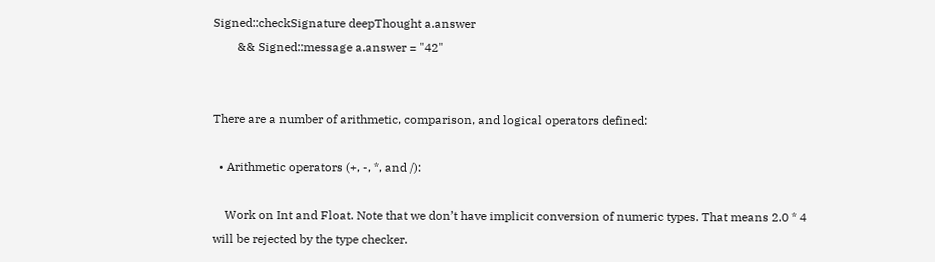Signed::checkSignature deepThought a.answer
        && Signed::message a.answer = "42"


There are a number of arithmetic, comparison, and logical operators defined:

  • Arithmetic operators (+, -, *, and /):

    Work on Int and Float. Note that we don’t have implicit conversion of numeric types. That means 2.0 * 4 will be rejected by the type checker.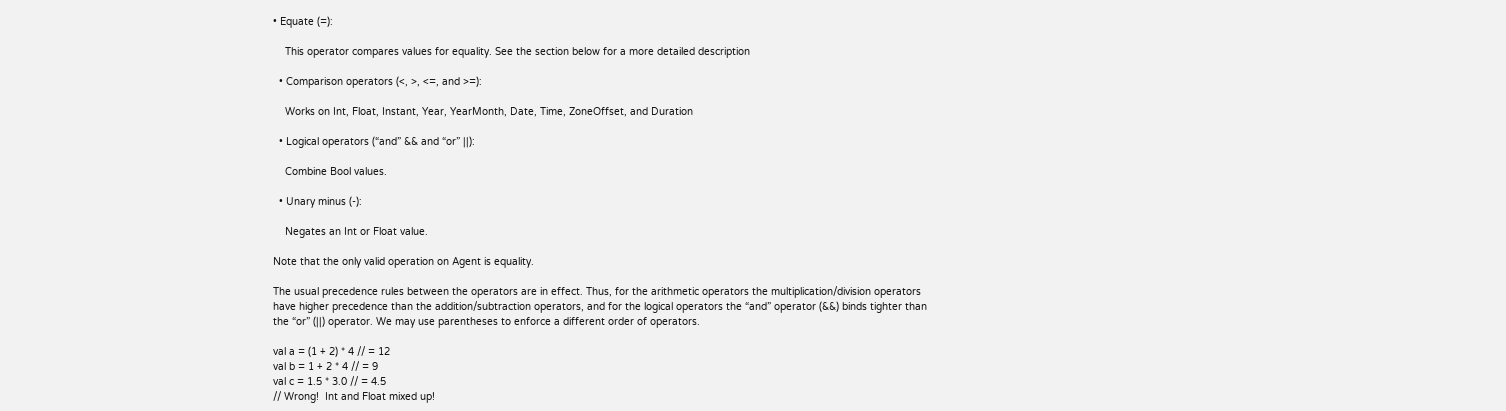• Equate (=):

    This operator compares values for equality. See the section below for a more detailed description

  • Comparison operators (<, >, <=, and >=):

    Works on Int, Float, Instant, Year, YearMonth, Date, Time, ZoneOffset, and Duration

  • Logical operators (“and” && and “or” ||):

    Combine Bool values.

  • Unary minus (-):

    Negates an Int or Float value.

Note that the only valid operation on Agent is equality.

The usual precedence rules between the operators are in effect. Thus, for the arithmetic operators the multiplication/division operators have higher precedence than the addition/subtraction operators, and for the logical operators the “and” operator (&&) binds tighter than the “or” (||) operator. We may use parentheses to enforce a different order of operators.

val a = (1 + 2) * 4 // = 12
val b = 1 + 2 * 4 // = 9
val c = 1.5 * 3.0 // = 4.5
// Wrong!  Int and Float mixed up!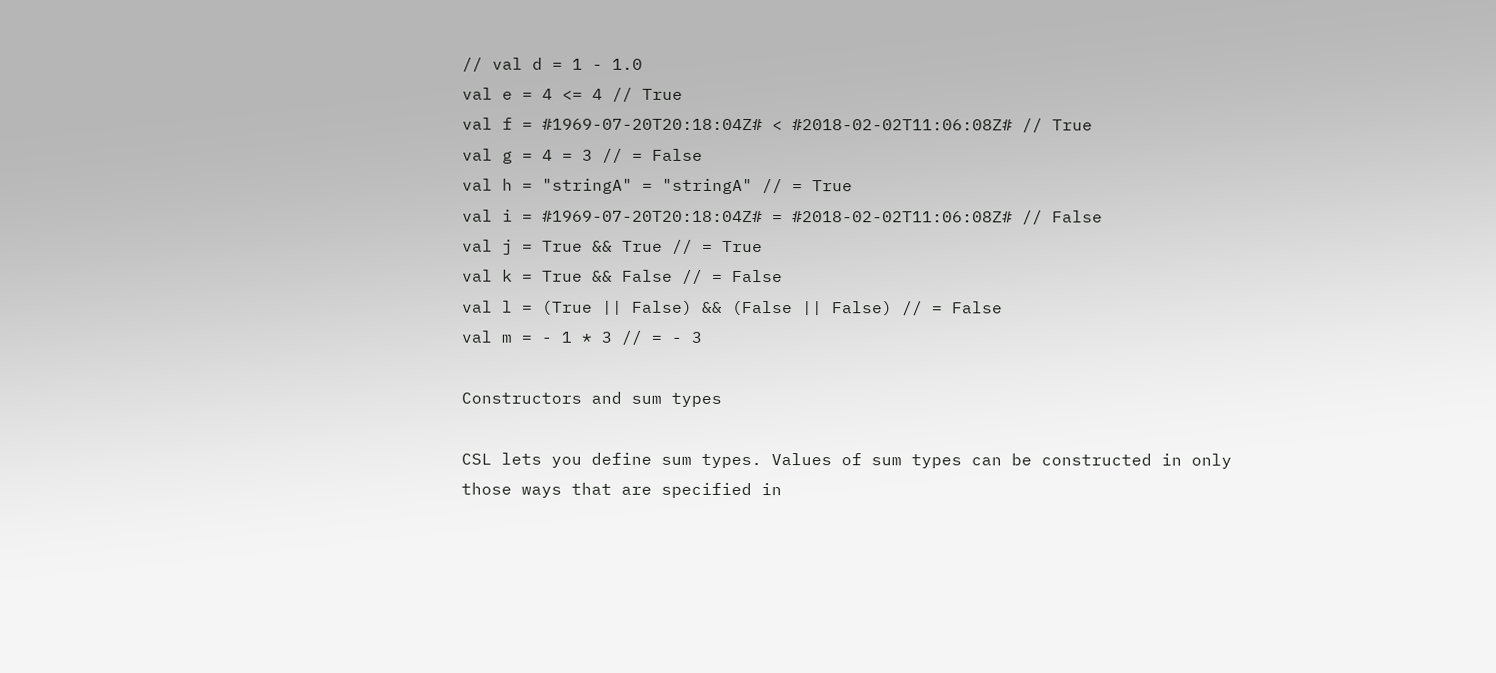// val d = 1 - 1.0
val e = 4 <= 4 // True
val f = #1969-07-20T20:18:04Z# < #2018-02-02T11:06:08Z# // True
val g = 4 = 3 // = False
val h = "stringA" = "stringA" // = True
val i = #1969-07-20T20:18:04Z# = #2018-02-02T11:06:08Z# // False
val j = True && True // = True
val k = True && False // = False
val l = (True || False) && (False || False) // = False
val m = - 1 * 3 // = - 3

Constructors and sum types

CSL lets you define sum types. Values of sum types can be constructed in only those ways that are specified in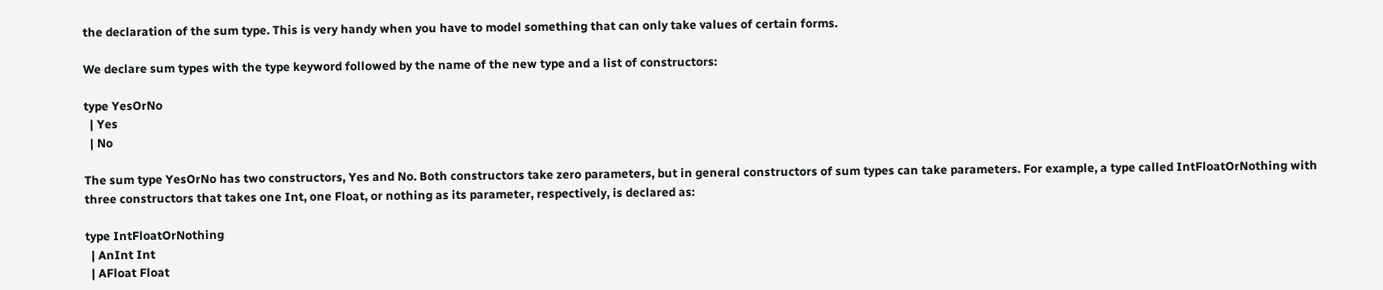the declaration of the sum type. This is very handy when you have to model something that can only take values of certain forms.

We declare sum types with the type keyword followed by the name of the new type and a list of constructors:

type YesOrNo
  | Yes
  | No

The sum type YesOrNo has two constructors, Yes and No. Both constructors take zero parameters, but in general constructors of sum types can take parameters. For example, a type called IntFloatOrNothing with three constructors that takes one Int, one Float, or nothing as its parameter, respectively, is declared as:

type IntFloatOrNothing
  | AnInt Int
  | AFloat Float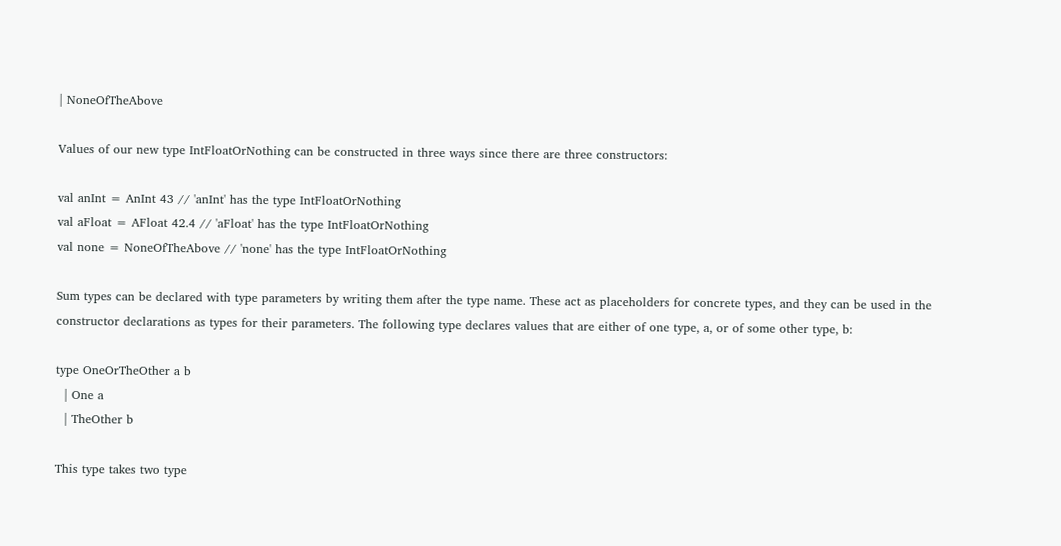| NoneOfTheAbove

Values of our new type IntFloatOrNothing can be constructed in three ways since there are three constructors:

val anInt = AnInt 43 // 'anInt' has the type IntFloatOrNothing
val aFloat = AFloat 42.4 // 'aFloat' has the type IntFloatOrNothing
val none = NoneOfTheAbove // 'none' has the type IntFloatOrNothing

Sum types can be declared with type parameters by writing them after the type name. These act as placeholders for concrete types, and they can be used in the constructor declarations as types for their parameters. The following type declares values that are either of one type, a, or of some other type, b:

type OneOrTheOther a b
  | One a
  | TheOther b

This type takes two type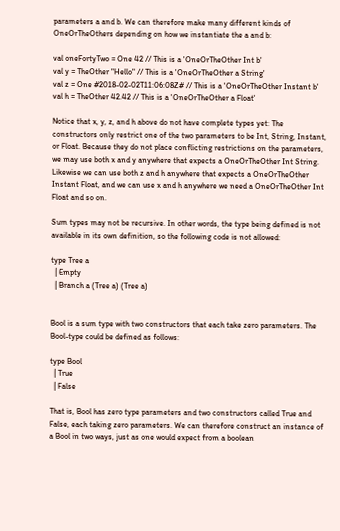parameters a and b. We can therefore make many different kinds of OneOrTheOthers depending on how we instantiate the a and b:

val oneFortyTwo = One 42 // This is a 'OneOrTheOther Int b'
val y = TheOther "Hello" // This is a 'OneOrTheOther a String'
val z = One #2018-02-02T11:06:08Z# // This is a 'OneOrTheOther Instant b'
val h = TheOther 42.42 // This is a 'OneOrTheOther a Float'

Notice that x, y, z, and h above do not have complete types yet: The constructors only restrict one of the two parameters to be Int, String, Instant, or Float. Because they do not place conflicting restrictions on the parameters, we may use both x and y anywhere that expects a OneOrTheOther Int String. Likewise we can use both z and h anywhere that expects a OneOrTheOther Instant Float, and we can use x and h anywhere we need a OneOrTheOther Int Float and so on.

Sum types may not be recursive. In other words, the type being defined is not available in its own definition, so the following code is not allowed:

type Tree a
  | Empty
  | Branch a (Tree a) (Tree a)


Bool is a sum type with two constructors that each take zero parameters. The Bool-type could be defined as follows:

type Bool
  | True
  | False

That is, Bool has zero type parameters and two constructors called True and False, each taking zero parameters. We can therefore construct an instance of a Bool in two ways, just as one would expect from a boolean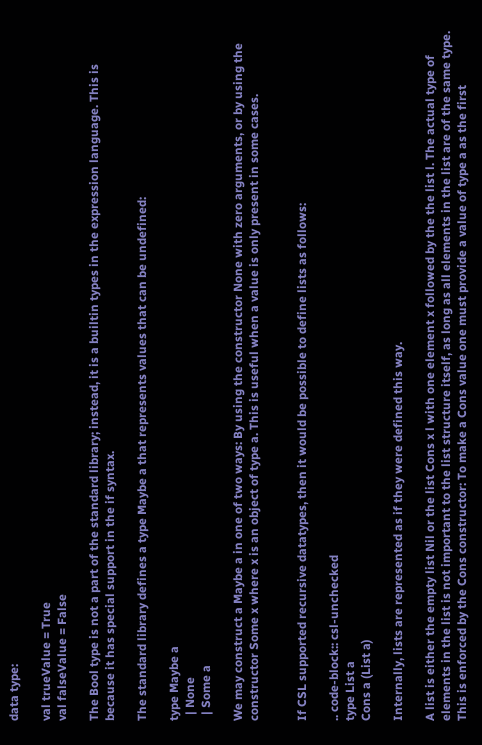data type:

val trueValue = True
val falseValue = False

The Bool type is not a part of the standard library; instead, it is a builtin types in the expression language. This is because it has special support in the if syntax.

The standard library defines a type Maybe a that represents values that can be undefined:

type Maybe a
  | None
  | Some a

We may construct a Maybe a in one of two ways: By using the constructor None with zero arguments, or by using the constructor Some x where x is an object of type a. This is useful when a value is only present in some cases.


If CSL supported recursive datatypes, then it would be possible to define lists as follows:

.. code-block:: csl-unchecked
type List a
Cons a (List a)

Internally, lists are represented as if they were defined this way.

A list is either the empty list Nil or the list Cons x l with one element x followed by the the list l. The actual type of elements in the list is not important to the list structure itself, as long as all elements in the list are of the same type. This is enforced by the Cons constructor: To make a Cons value one must provide a value of type a as the first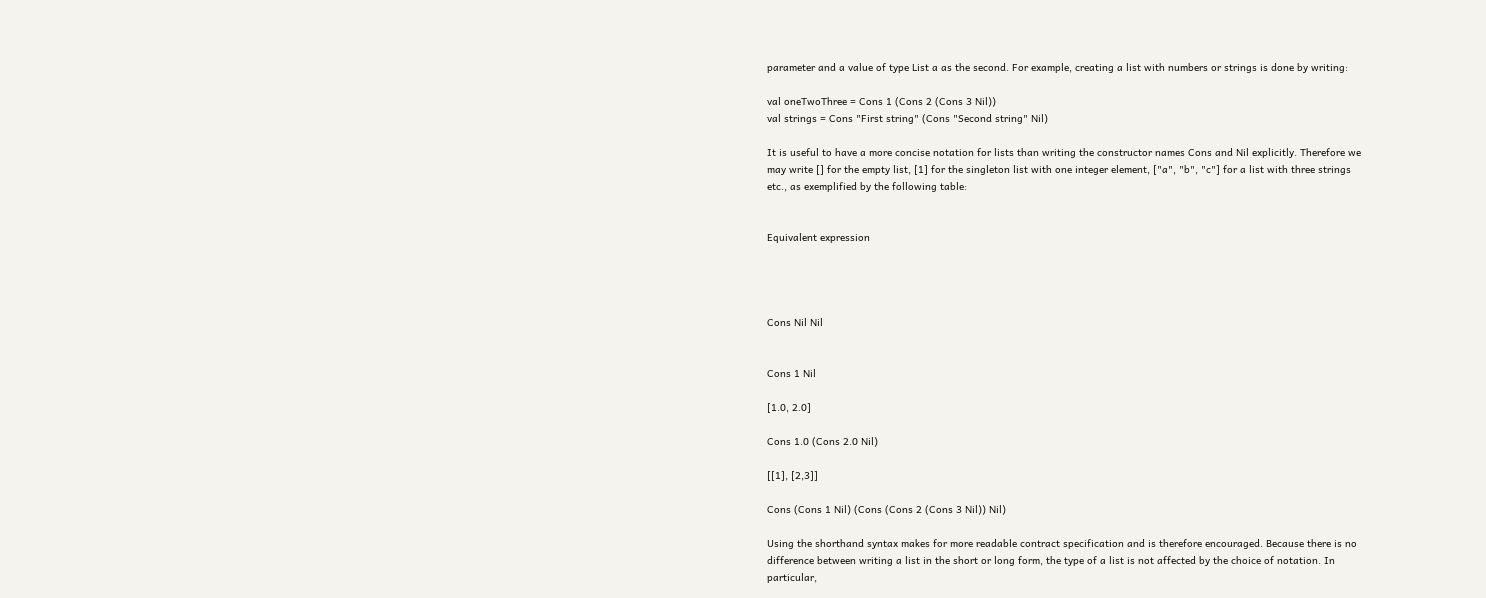parameter and a value of type List a as the second. For example, creating a list with numbers or strings is done by writing:

val oneTwoThree = Cons 1 (Cons 2 (Cons 3 Nil))
val strings = Cons "First string" (Cons "Second string" Nil)

It is useful to have a more concise notation for lists than writing the constructor names Cons and Nil explicitly. Therefore we may write [] for the empty list, [1] for the singleton list with one integer element, ["a", "b", "c"] for a list with three strings etc., as exemplified by the following table:


Equivalent expression




Cons Nil Nil


Cons 1 Nil

[1.0, 2.0]

Cons 1.0 (Cons 2.0 Nil)

[[1], [2,3]]

Cons (Cons 1 Nil) (Cons (Cons 2 (Cons 3 Nil)) Nil)

Using the shorthand syntax makes for more readable contract specification and is therefore encouraged. Because there is no difference between writing a list in the short or long form, the type of a list is not affected by the choice of notation. In particular,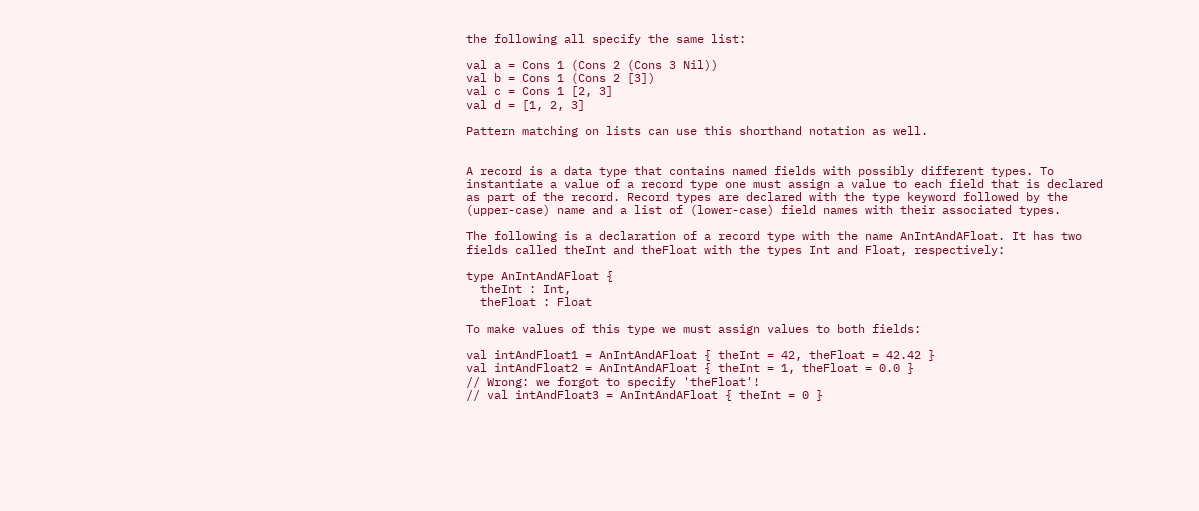the following all specify the same list:

val a = Cons 1 (Cons 2 (Cons 3 Nil))
val b = Cons 1 (Cons 2 [3])
val c = Cons 1 [2, 3]
val d = [1, 2, 3]

Pattern matching on lists can use this shorthand notation as well.


A record is a data type that contains named fields with possibly different types. To instantiate a value of a record type one must assign a value to each field that is declared as part of the record. Record types are declared with the type keyword followed by the (upper-case) name and a list of (lower-case) field names with their associated types.

The following is a declaration of a record type with the name AnIntAndAFloat. It has two fields called theInt and theFloat with the types Int and Float, respectively:

type AnIntAndAFloat {
  theInt : Int,
  theFloat : Float

To make values of this type we must assign values to both fields:

val intAndFloat1 = AnIntAndAFloat { theInt = 42, theFloat = 42.42 }
val intAndFloat2 = AnIntAndAFloat { theInt = 1, theFloat = 0.0 }
// Wrong: we forgot to specify 'theFloat'!
// val intAndFloat3 = AnIntAndAFloat { theInt = 0 }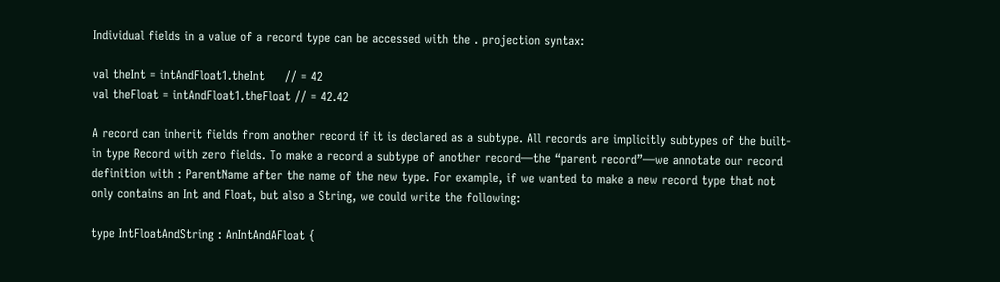Individual fields in a value of a record type can be accessed with the . projection syntax:

val theInt = intAndFloat1.theInt     // = 42
val theFloat = intAndFloat1.theFloat // = 42.42

A record can inherit fields from another record if it is declared as a subtype. All records are implicitly subtypes of the built-in type Record with zero fields. To make a record a subtype of another record—the “parent record”—we annotate our record definition with : ParentName after the name of the new type. For example, if we wanted to make a new record type that not only contains an Int and Float, but also a String, we could write the following:

type IntFloatAndString : AnIntAndAFloat {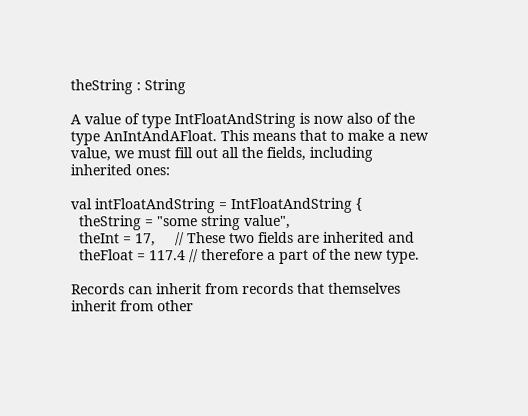theString : String

A value of type IntFloatAndString is now also of the type AnIntAndAFloat. This means that to make a new value, we must fill out all the fields, including inherited ones:

val intFloatAndString = IntFloatAndString {
  theString = "some string value",
  theInt = 17,     // These two fields are inherited and
  theFloat = 117.4 // therefore a part of the new type.

Records can inherit from records that themselves inherit from other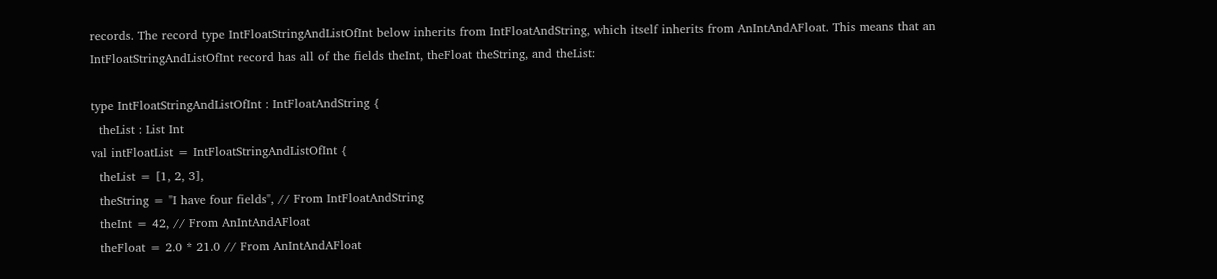records. The record type IntFloatStringAndListOfInt below inherits from IntFloatAndString, which itself inherits from AnIntAndAFloat. This means that an IntFloatStringAndListOfInt record has all of the fields theInt, theFloat theString, and theList:

type IntFloatStringAndListOfInt : IntFloatAndString {
  theList : List Int
val intFloatList = IntFloatStringAndListOfInt {
  theList = [1, 2, 3],
  theString = "I have four fields", // From IntFloatAndString
  theInt = 42, // From AnIntAndAFloat
  theFloat = 2.0 * 21.0 // From AnIntAndAFloat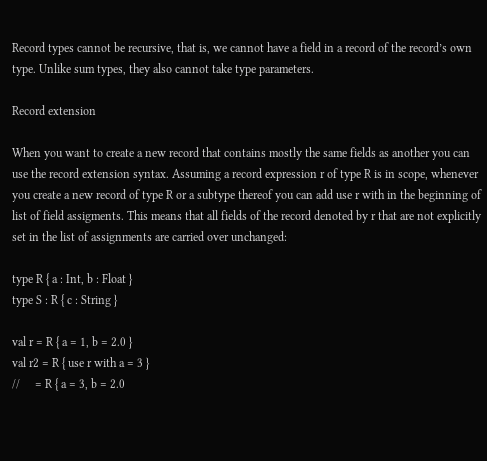Record types cannot be recursive, that is, we cannot have a field in a record of the record’s own type. Unlike sum types, they also cannot take type parameters.

Record extension

When you want to create a new record that contains mostly the same fields as another you can use the record extension syntax. Assuming a record expression r of type R is in scope, whenever you create a new record of type R or a subtype thereof you can add use r with in the beginning of list of field assigments. This means that all fields of the record denoted by r that are not explicitly set in the list of assignments are carried over unchanged:

type R { a : Int, b : Float }
type S : R { c : String }

val r = R { a = 1, b = 2.0 }
val r2 = R { use r with a = 3 }
//     = R { a = 3, b = 2.0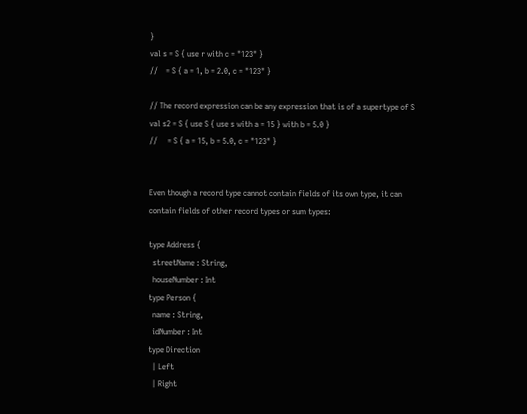}
val s = S { use r with c = "123" }
//    = S { a = 1, b = 2.0, c = "123" }

// The record expression can be any expression that is of a supertype of S
val s2 = S { use S { use s with a = 15 } with b = 5.0 }
//     = S { a = 15, b = 5.0, c = "123" }


Even though a record type cannot contain fields of its own type, it can contain fields of other record types or sum types:

type Address {
  streetName : String,
  houseNumber : Int
type Person {
  name : String,
  idNumber : Int
type Direction
  | Left
  | Right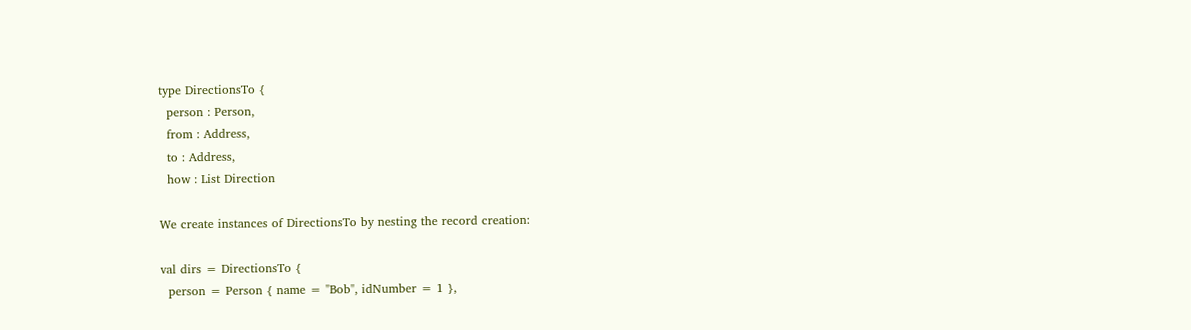type DirectionsTo {
  person : Person,
  from : Address,
  to : Address,
  how : List Direction

We create instances of DirectionsTo by nesting the record creation:

val dirs = DirectionsTo {
  person = Person { name = "Bob", idNumber = 1 },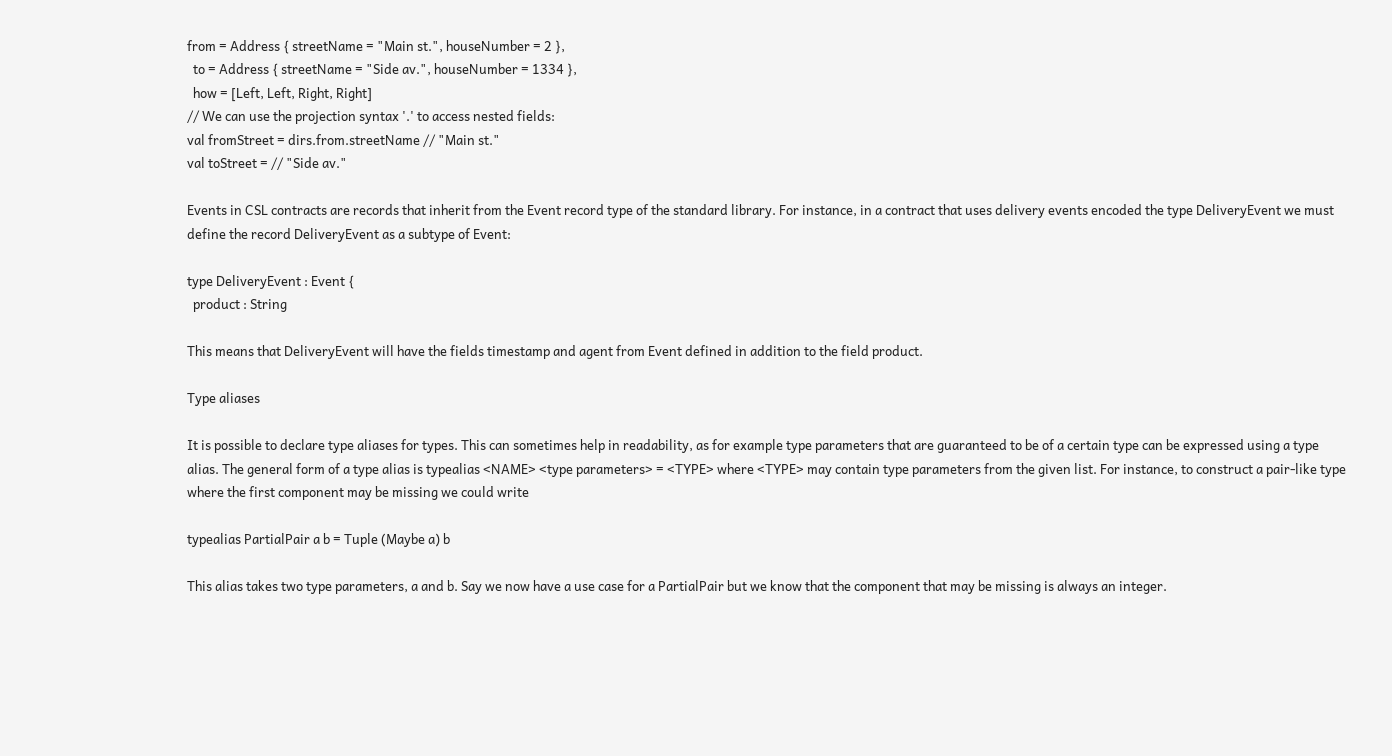from = Address { streetName = "Main st.", houseNumber = 2 },
  to = Address { streetName = "Side av.", houseNumber = 1334 },
  how = [Left, Left, Right, Right]
// We can use the projection syntax '.' to access nested fields:
val fromStreet = dirs.from.streetName // "Main st."
val toStreet = // "Side av."

Events in CSL contracts are records that inherit from the Event record type of the standard library. For instance, in a contract that uses delivery events encoded the type DeliveryEvent we must define the record DeliveryEvent as a subtype of Event:

type DeliveryEvent : Event {
  product : String

This means that DeliveryEvent will have the fields timestamp and agent from Event defined in addition to the field product.

Type aliases

It is possible to declare type aliases for types. This can sometimes help in readability, as for example type parameters that are guaranteed to be of a certain type can be expressed using a type alias. The general form of a type alias is typealias <NAME> <type parameters> = <TYPE> where <TYPE> may contain type parameters from the given list. For instance, to construct a pair-like type where the first component may be missing we could write

typealias PartialPair a b = Tuple (Maybe a) b

This alias takes two type parameters, a and b. Say we now have a use case for a PartialPair but we know that the component that may be missing is always an integer.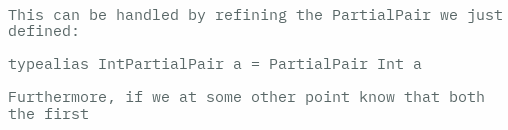This can be handled by refining the PartialPair we just defined:

typealias IntPartialPair a = PartialPair Int a

Furthermore, if we at some other point know that both the first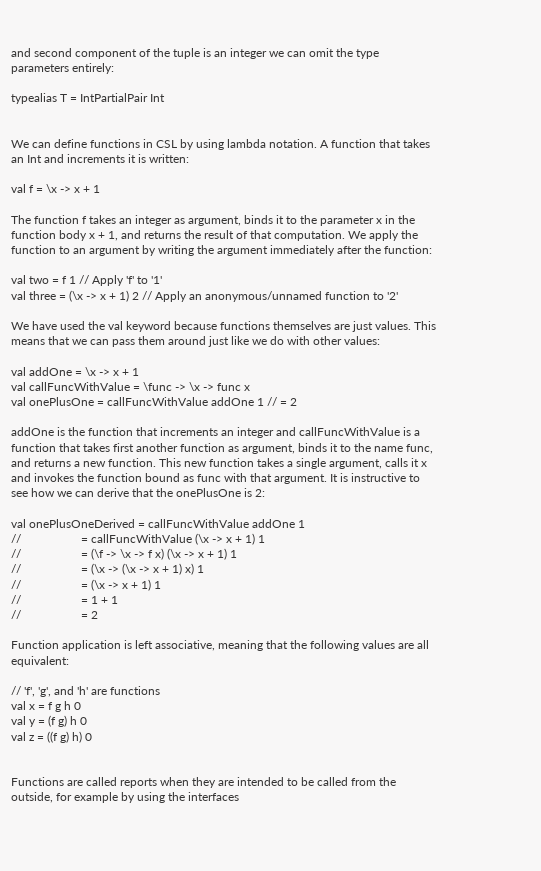and second component of the tuple is an integer we can omit the type parameters entirely:

typealias T = IntPartialPair Int


We can define functions in CSL by using lambda notation. A function that takes an Int and increments it is written:

val f = \x -> x + 1

The function f takes an integer as argument, binds it to the parameter x in the function body x + 1, and returns the result of that computation. We apply the function to an argument by writing the argument immediately after the function:

val two = f 1 // Apply 'f' to '1'
val three = (\x -> x + 1) 2 // Apply an anonymous/unnamed function to '2'

We have used the val keyword because functions themselves are just values. This means that we can pass them around just like we do with other values:

val addOne = \x -> x + 1
val callFuncWithValue = \func -> \x -> func x
val onePlusOne = callFuncWithValue addOne 1 // = 2

addOne is the function that increments an integer and callFuncWithValue is a function that takes first another function as argument, binds it to the name func, and returns a new function. This new function takes a single argument, calls it x and invokes the function bound as func with that argument. It is instructive to see how we can derive that the onePlusOne is 2:

val onePlusOneDerived = callFuncWithValue addOne 1
//                    = callFuncWithValue (\x -> x + 1) 1
//                    = (\f -> \x -> f x) (\x -> x + 1) 1
//                    = (\x -> (\x -> x + 1) x) 1
//                    = (\x -> x + 1) 1
//                    = 1 + 1
//                    = 2

Function application is left associative, meaning that the following values are all equivalent:

// 'f', 'g', and 'h' are functions
val x = f g h 0
val y = (f g) h 0
val z = ((f g) h) 0


Functions are called reports when they are intended to be called from the outside, for example by using the interfaces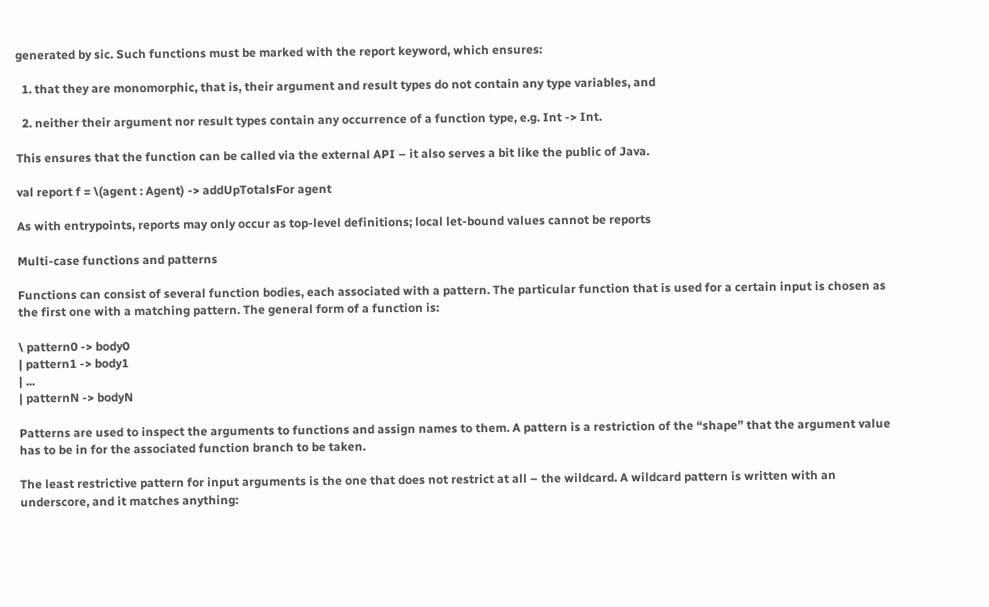generated by sic. Such functions must be marked with the report keyword, which ensures:

  1. that they are monomorphic, that is, their argument and result types do not contain any type variables, and

  2. neither their argument nor result types contain any occurrence of a function type, e.g. Int -> Int.

This ensures that the function can be called via the external API – it also serves a bit like the public of Java.

val report f = \(agent : Agent) -> addUpTotalsFor agent

As with entrypoints, reports may only occur as top-level definitions; local let-bound values cannot be reports

Multi-case functions and patterns

Functions can consist of several function bodies, each associated with a pattern. The particular function that is used for a certain input is chosen as the first one with a matching pattern. The general form of a function is:

\ pattern0 -> body0
| pattern1 -> body1
| ...
| patternN -> bodyN

Patterns are used to inspect the arguments to functions and assign names to them. A pattern is a restriction of the “shape” that the argument value has to be in for the associated function branch to be taken.

The least restrictive pattern for input arguments is the one that does not restrict at all – the wildcard. A wildcard pattern is written with an underscore, and it matches anything: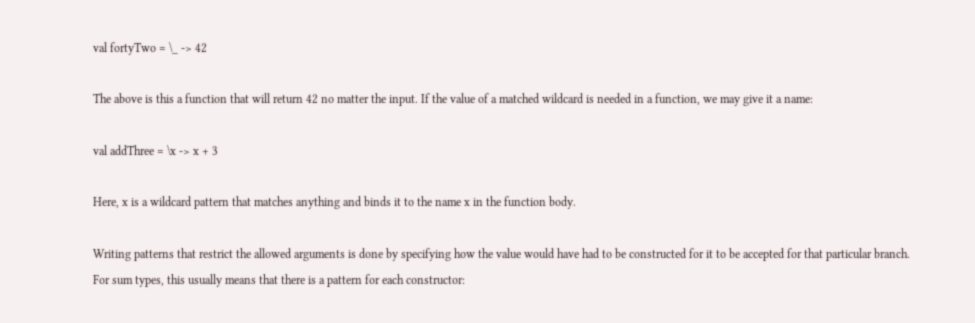val fortyTwo = \_ -> 42

The above is this a function that will return 42 no matter the input. If the value of a matched wildcard is needed in a function, we may give it a name:

val addThree = \x -> x + 3

Here, x is a wildcard pattern that matches anything and binds it to the name x in the function body.

Writing patterns that restrict the allowed arguments is done by specifying how the value would have had to be constructed for it to be accepted for that particular branch. For sum types, this usually means that there is a pattern for each constructor: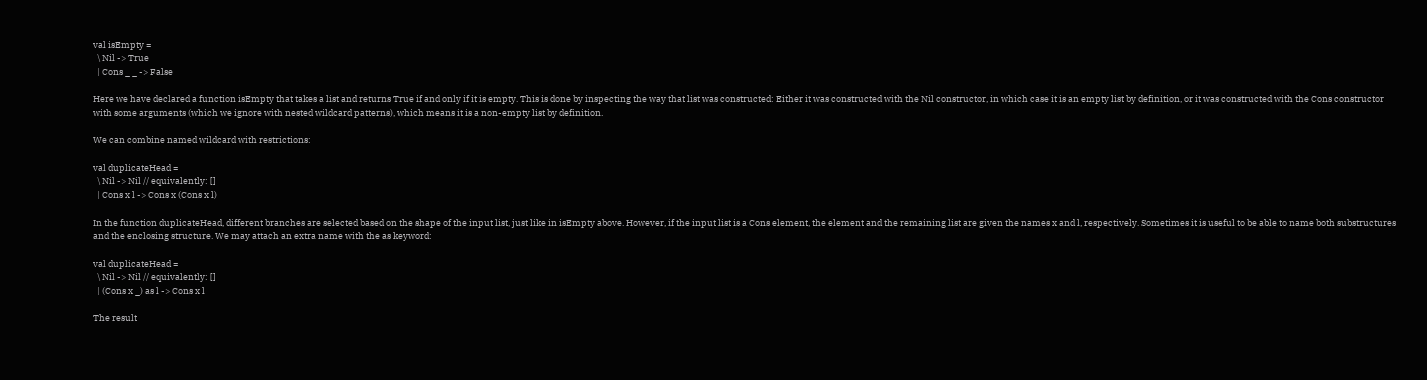val isEmpty =
  \ Nil -> True
  | Cons _ _ -> False

Here we have declared a function isEmpty that takes a list and returns True if and only if it is empty. This is done by inspecting the way that list was constructed: Either it was constructed with the Nil constructor, in which case it is an empty list by definition, or it was constructed with the Cons constructor with some arguments (which we ignore with nested wildcard patterns), which means it is a non-empty list by definition.

We can combine named wildcard with restrictions:

val duplicateHead =
  \ Nil -> Nil // equivalently: []
  | Cons x l -> Cons x (Cons x l)

In the function duplicateHead, different branches are selected based on the shape of the input list, just like in isEmpty above. However, if the input list is a Cons element, the element and the remaining list are given the names x and l, respectively. Sometimes it is useful to be able to name both substructures and the enclosing structure. We may attach an extra name with the as keyword:

val duplicateHead =
  \ Nil -> Nil // equivalently: []
  | (Cons x _) as l -> Cons x l

The result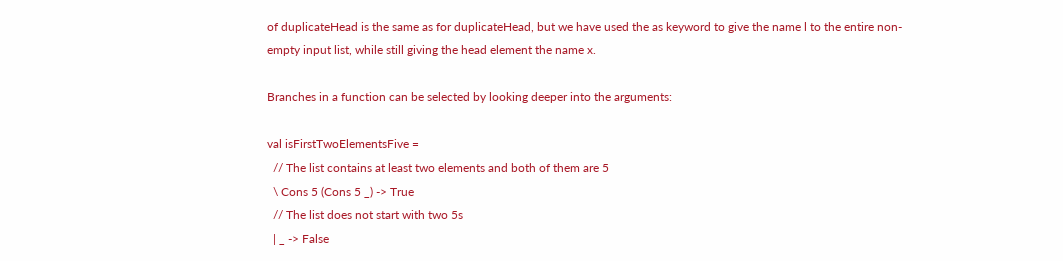of duplicateHead is the same as for duplicateHead, but we have used the as keyword to give the name l to the entire non-empty input list, while still giving the head element the name x.

Branches in a function can be selected by looking deeper into the arguments:

val isFirstTwoElementsFive =
  // The list contains at least two elements and both of them are 5
  \ Cons 5 (Cons 5 _) -> True
  // The list does not start with two 5s
  | _ -> False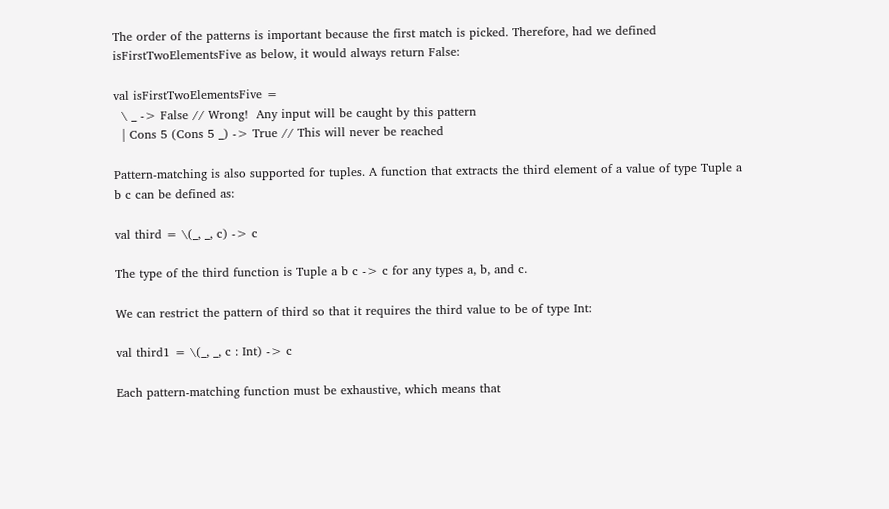The order of the patterns is important because the first match is picked. Therefore, had we defined isFirstTwoElementsFive as below, it would always return False:

val isFirstTwoElementsFive =
  \ _ -> False // Wrong!  Any input will be caught by this pattern
  | Cons 5 (Cons 5 _) -> True // This will never be reached

Pattern-matching is also supported for tuples. A function that extracts the third element of a value of type Tuple a b c can be defined as:

val third = \(_, _, c) -> c

The type of the third function is Tuple a b c -> c for any types a, b, and c.

We can restrict the pattern of third so that it requires the third value to be of type Int:

val third1 = \(_, _, c : Int) -> c

Each pattern-matching function must be exhaustive, which means that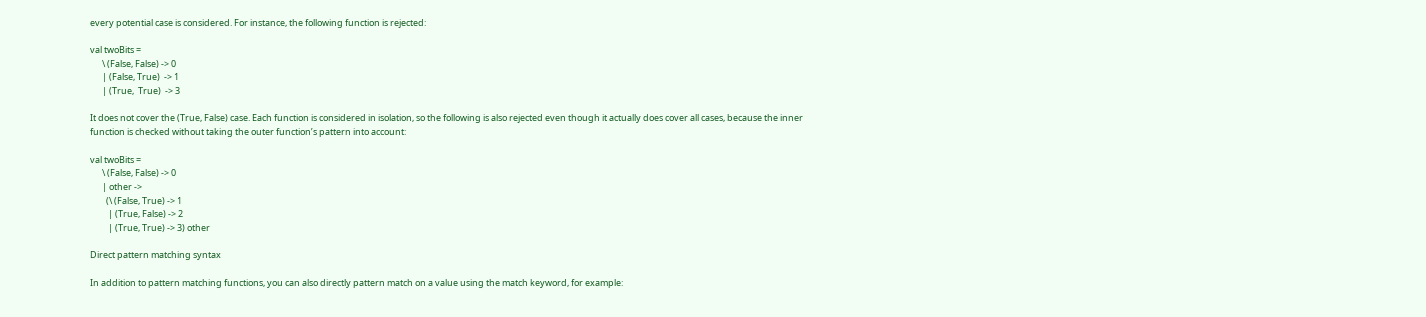every potential case is considered. For instance, the following function is rejected:

val twoBits =
      \ (False, False) -> 0
      | (False, True)  -> 1
      | (True,  True)  -> 3

It does not cover the (True, False) case. Each function is considered in isolation, so the following is also rejected even though it actually does cover all cases, because the inner function is checked without taking the outer function’s pattern into account:

val twoBits =
      \ (False, False) -> 0
      | other ->
        (\ (False, True) -> 1
         | (True, False) -> 2
         | (True, True) -> 3) other

Direct pattern matching syntax

In addition to pattern matching functions, you can also directly pattern match on a value using the match keyword, for example: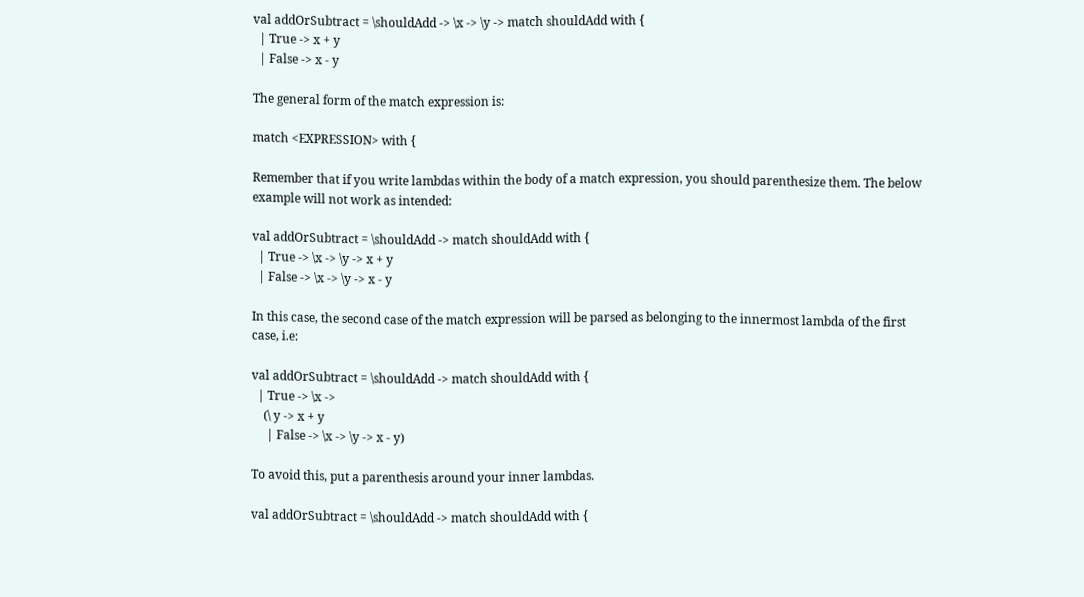val addOrSubtract = \shouldAdd -> \x -> \y -> match shouldAdd with {
  | True -> x + y
  | False -> x - y

The general form of the match expression is:

match <EXPRESSION> with {

Remember that if you write lambdas within the body of a match expression, you should parenthesize them. The below example will not work as intended:

val addOrSubtract = \shouldAdd -> match shouldAdd with {
  | True -> \x -> \y -> x + y
  | False -> \x -> \y -> x - y

In this case, the second case of the match expression will be parsed as belonging to the innermost lambda of the first case, i.e:

val addOrSubtract = \shouldAdd -> match shouldAdd with {
  | True -> \x ->
    (\ y -> x + y
     | False -> \x -> \y -> x - y)

To avoid this, put a parenthesis around your inner lambdas.

val addOrSubtract = \shouldAdd -> match shouldAdd with {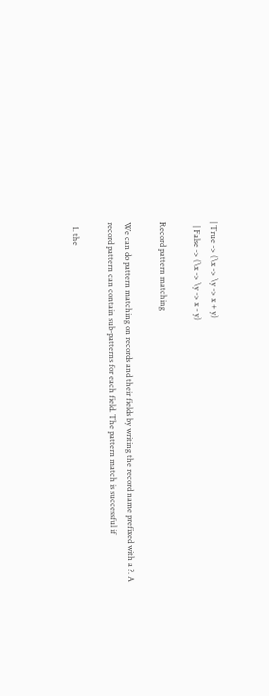| True -> (\x -> \y -> x + y)
  | False -> (\x -> \y -> x - y)

Record pattern matching

We can do pattern matching on records and their fields by writing the record name prefixed with a ?. A record pattern can contain sub-patterns for each field. The pattern match is successful if

  1. the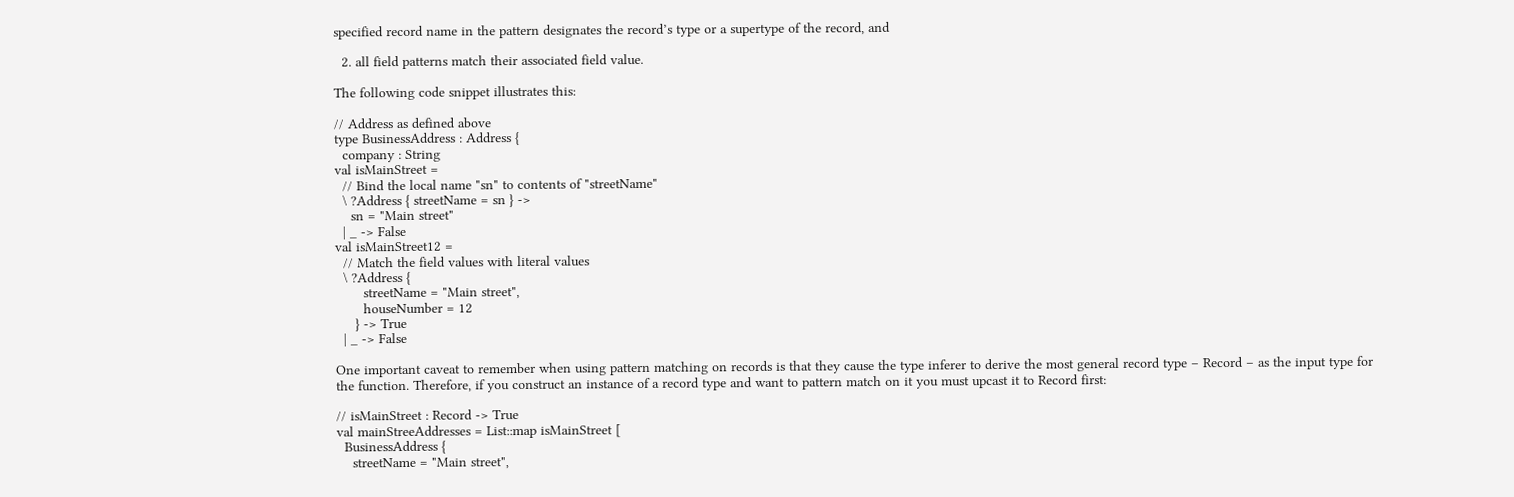specified record name in the pattern designates the record’s type or a supertype of the record, and

  2. all field patterns match their associated field value.

The following code snippet illustrates this:

// Address as defined above
type BusinessAddress : Address {
  company : String
val isMainStreet =
  // Bind the local name "sn" to contents of "streetName"
  \ ?Address { streetName = sn } ->
    sn = "Main street"
  | _ -> False
val isMainStreet12 =
  // Match the field values with literal values
  \ ?Address {
       streetName = "Main street",
       houseNumber = 12
     } -> True
  | _ -> False

One important caveat to remember when using pattern matching on records is that they cause the type inferer to derive the most general record type – Record – as the input type for the function. Therefore, if you construct an instance of a record type and want to pattern match on it you must upcast it to Record first:

// isMainStreet : Record -> True
val mainStreeAddresses = List::map isMainStreet [
  BusinessAddress {
    streetName = "Main street",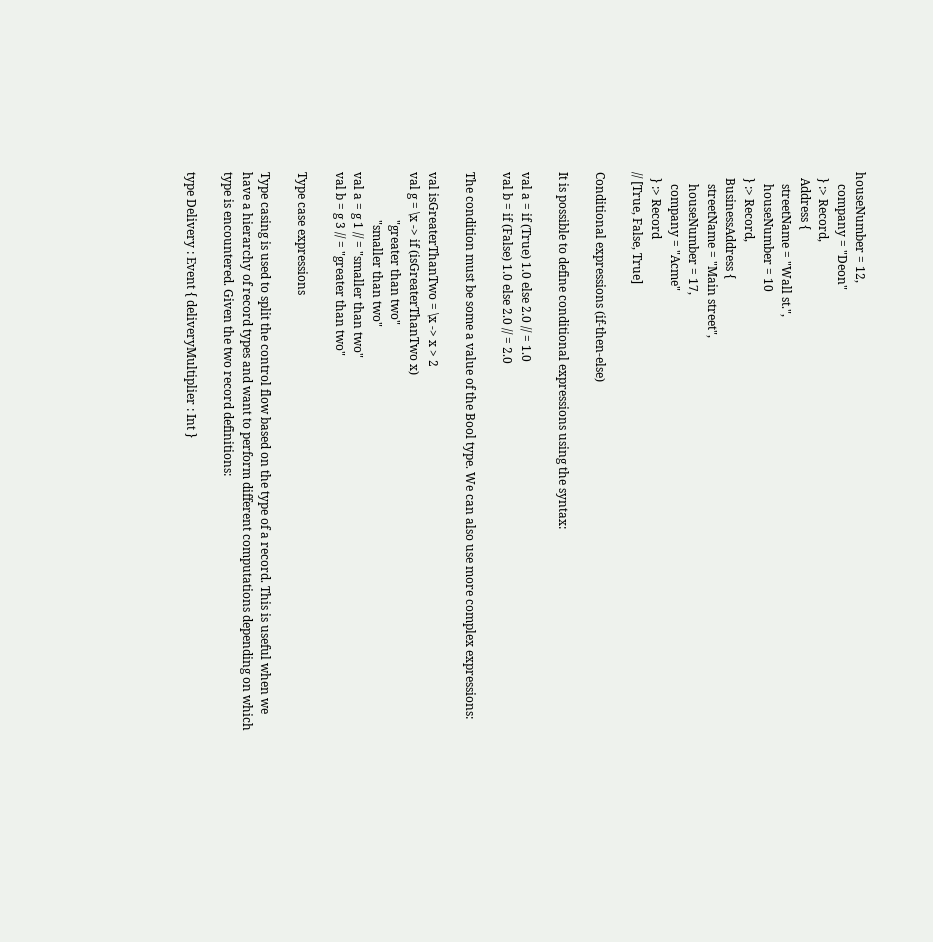houseNumber = 12,
    company = "Deon"
  } :> Record,
  Address {
    streetName = "Wall st.",
    houseNumber = 10
  } :> Record,
  BusinessAddress {
    streetName = "Main street",
    houseNumber = 17,
    company = "Acme"
  } :> Record
// [True, False, True]

Conditional expressions (if-then-else)

It is possible to define conditional expressions using the syntax:

val a = if (True) 1.0 else 2.0 // = 1.0
val b = if (False) 1.0 else 2.0 // = 2.0

The condition must be some a value of the Bool type. We can also use more complex expressions:

val isGreaterThanTwo = \x -> x > 2
val g = \x -> if (isGreaterThanTwo x)
                "greater than two"
                "smaller than two"
val a = g 1 // = "smaller than two"
val b = g 3 // = "greater than two"

Type case expressions

Type casing is used to split the control flow based on the type of a record. This is useful when we have a hierarchy of record types and want to perform different computations depending on which type is encountered. Given the two record definitions:

type Delivery : Event { deliveryMultiplier : Int }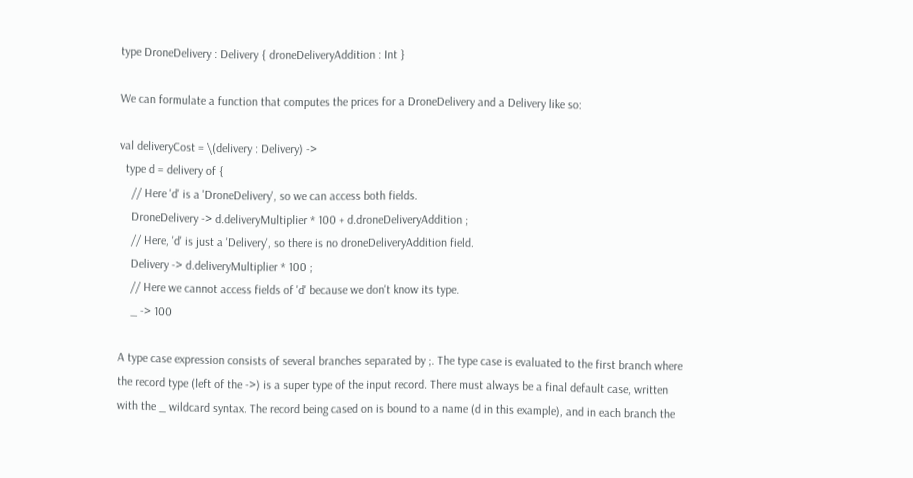type DroneDelivery : Delivery { droneDeliveryAddition : Int }

We can formulate a function that computes the prices for a DroneDelivery and a Delivery like so:

val deliveryCost = \(delivery : Delivery) ->
  type d = delivery of {
    // Here 'd' is a 'DroneDelivery', so we can access both fields.
    DroneDelivery -> d.deliveryMultiplier * 100 + d.droneDeliveryAddition ;
    // Here, 'd' is just a 'Delivery', so there is no droneDeliveryAddition field.
    Delivery -> d.deliveryMultiplier * 100 ;
    // Here we cannot access fields of 'd' because we don't know its type.
    _ -> 100

A type case expression consists of several branches separated by ;. The type case is evaluated to the first branch where the record type (left of the ->) is a super type of the input record. There must always be a final default case, written with the _ wildcard syntax. The record being cased on is bound to a name (d in this example), and in each branch the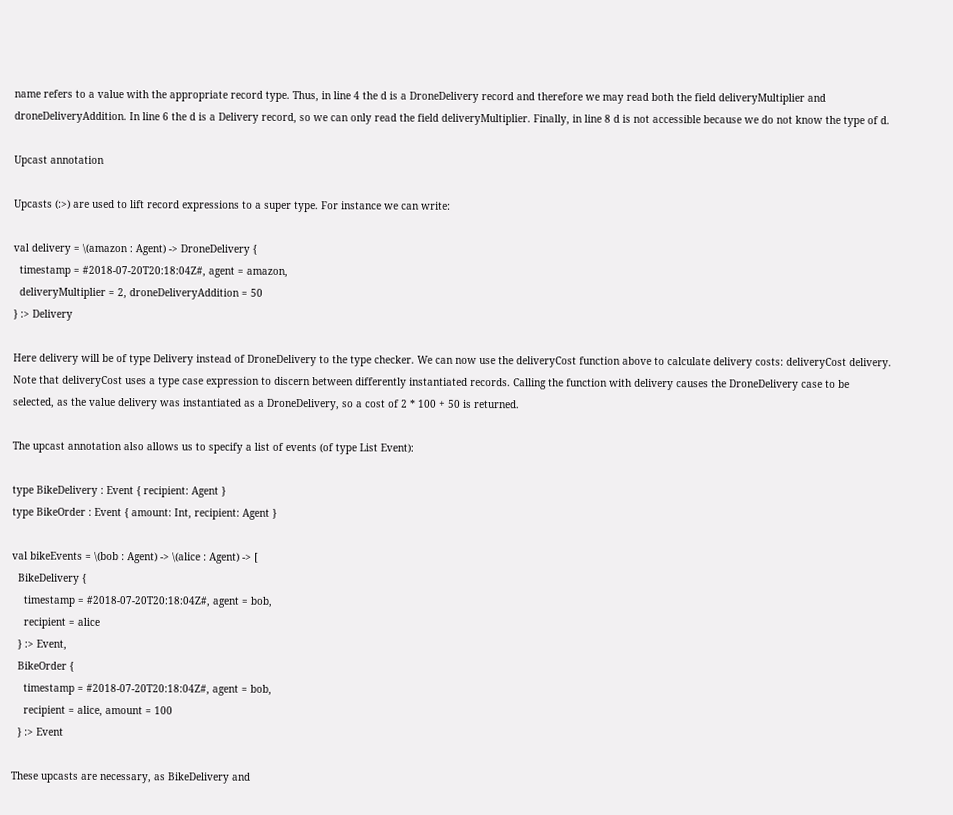name refers to a value with the appropriate record type. Thus, in line 4 the d is a DroneDelivery record and therefore we may read both the field deliveryMultiplier and droneDeliveryAddition. In line 6 the d is a Delivery record, so we can only read the field deliveryMultiplier. Finally, in line 8 d is not accessible because we do not know the type of d.

Upcast annotation

Upcasts (:>) are used to lift record expressions to a super type. For instance we can write:

val delivery = \(amazon : Agent) -> DroneDelivery {
  timestamp = #2018-07-20T20:18:04Z#, agent = amazon,
  deliveryMultiplier = 2, droneDeliveryAddition = 50
} :> Delivery

Here delivery will be of type Delivery instead of DroneDelivery to the type checker. We can now use the deliveryCost function above to calculate delivery costs: deliveryCost delivery. Note that deliveryCost uses a type case expression to discern between differently instantiated records. Calling the function with delivery causes the DroneDelivery case to be selected, as the value delivery was instantiated as a DroneDelivery, so a cost of 2 * 100 + 50 is returned.

The upcast annotation also allows us to specify a list of events (of type List Event):

type BikeDelivery : Event { recipient: Agent }
type BikeOrder : Event { amount: Int, recipient: Agent }

val bikeEvents = \(bob : Agent) -> \(alice : Agent) -> [
  BikeDelivery {
    timestamp = #2018-07-20T20:18:04Z#, agent = bob,
    recipient = alice
  } :> Event,
  BikeOrder {
    timestamp = #2018-07-20T20:18:04Z#, agent = bob,
    recipient = alice, amount = 100
  } :> Event

These upcasts are necessary, as BikeDelivery and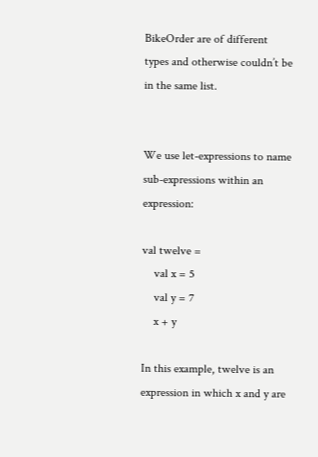BikeOrder are of different types and otherwise couldn’t be in the same list.


We use let-expressions to name sub-expressions within an expression:

val twelve =
    val x = 5
    val y = 7
    x + y

In this example, twelve is an expression in which x and y are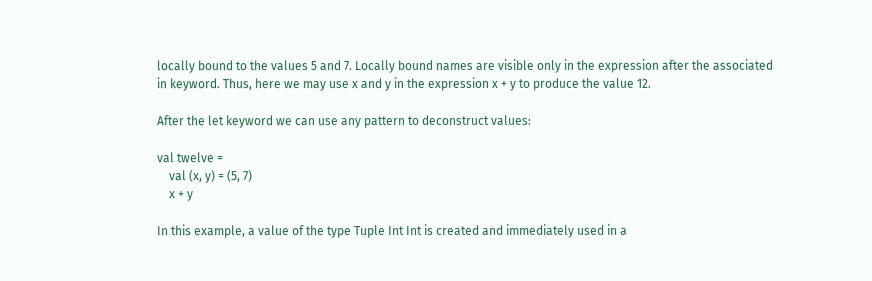locally bound to the values 5 and 7. Locally bound names are visible only in the expression after the associated in keyword. Thus, here we may use x and y in the expression x + y to produce the value 12.

After the let keyword we can use any pattern to deconstruct values:

val twelve =
    val (x, y) = (5, 7)
    x + y

In this example, a value of the type Tuple Int Int is created and immediately used in a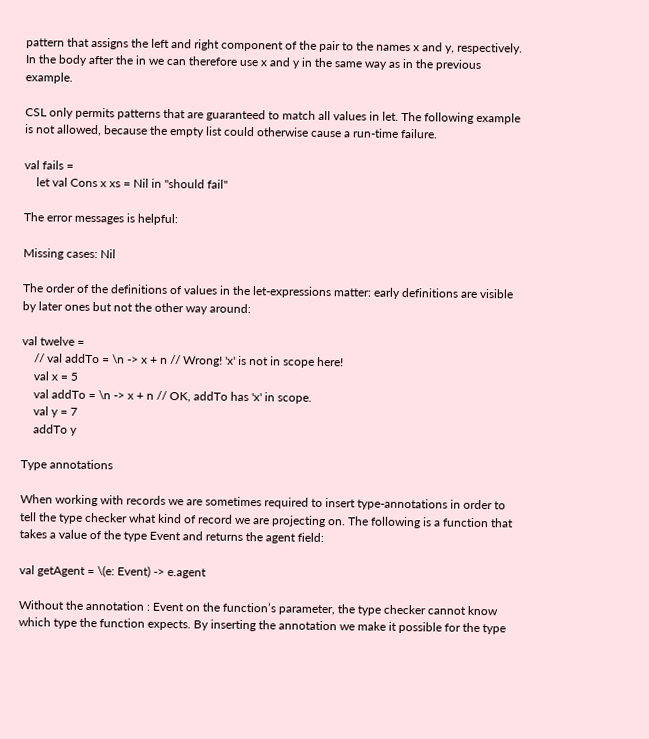pattern that assigns the left and right component of the pair to the names x and y, respectively. In the body after the in we can therefore use x and y in the same way as in the previous example.

CSL only permits patterns that are guaranteed to match all values in let. The following example is not allowed, because the empty list could otherwise cause a run-time failure.

val fails =
    let val Cons x xs = Nil in "should fail"

The error messages is helpful:

Missing cases: Nil

The order of the definitions of values in the let-expressions matter: early definitions are visible by later ones but not the other way around:

val twelve =
    // val addTo = \n -> x + n // Wrong! 'x' is not in scope here!
    val x = 5
    val addTo = \n -> x + n // OK, addTo has 'x' in scope.
    val y = 7
    addTo y

Type annotations

When working with records we are sometimes required to insert type-annotations in order to tell the type checker what kind of record we are projecting on. The following is a function that takes a value of the type Event and returns the agent field:

val getAgent = \(e: Event) -> e.agent

Without the annotation : Event on the function’s parameter, the type checker cannot know which type the function expects. By inserting the annotation we make it possible for the type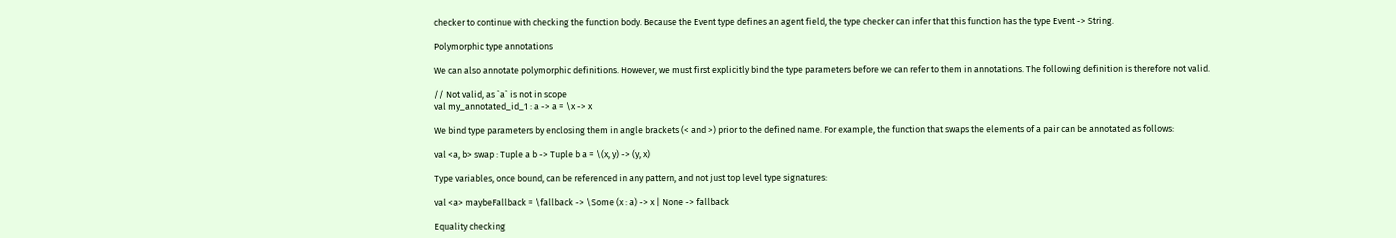checker to continue with checking the function body. Because the Event type defines an agent field, the type checker can infer that this function has the type Event -> String.

Polymorphic type annotations

We can also annotate polymorphic definitions. However, we must first explicitly bind the type parameters before we can refer to them in annotations. The following definition is therefore not valid.

// Not valid, as `a` is not in scope
val my_annotated_id_1 : a -> a = \x -> x

We bind type parameters by enclosing them in angle brackets (< and >) prior to the defined name. For example, the function that swaps the elements of a pair can be annotated as follows:

val <a, b> swap : Tuple a b -> Tuple b a = \(x, y) -> (y, x)

Type variables, once bound, can be referenced in any pattern, and not just top level type signatures:

val <a> maybeFallback = \fallback -> \Some (x : a) -> x | None -> fallback

Equality checking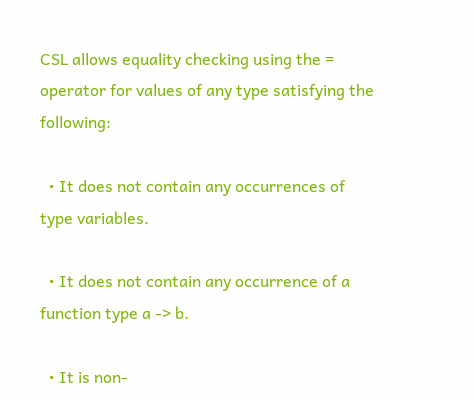CSL allows equality checking using the = operator for values of any type satisfying the following:

  • It does not contain any occurrences of type variables.

  • It does not contain any occurrence of a function type a -> b.

  • It is non-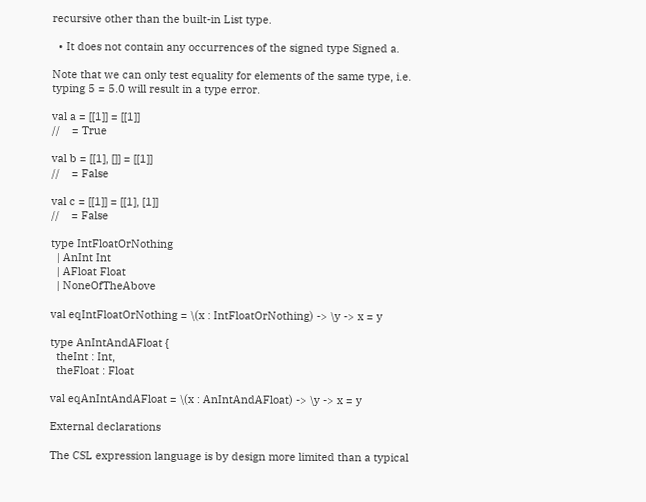recursive other than the built-in List type.

  • It does not contain any occurrences of the signed type Signed a.

Note that we can only test equality for elements of the same type, i.e. typing 5 = 5.0 will result in a type error.

val a = [[1]] = [[1]]
//    = True

val b = [[1], []] = [[1]]
//    = False

val c = [[1]] = [[1], [1]]
//    = False

type IntFloatOrNothing
  | AnInt Int
  | AFloat Float
  | NoneOfTheAbove

val eqIntFloatOrNothing = \(x : IntFloatOrNothing) -> \y -> x = y

type AnIntAndAFloat {
  theInt : Int,
  theFloat : Float

val eqAnIntAndAFloat = \(x : AnIntAndAFloat) -> \y -> x = y

External declarations

The CSL expression language is by design more limited than a typical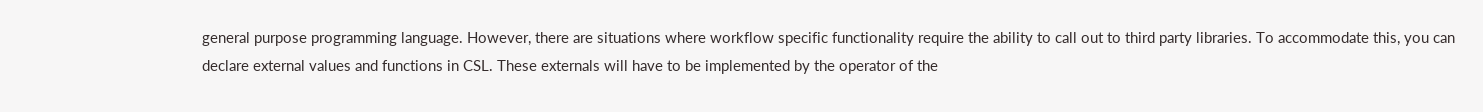general purpose programming language. However, there are situations where workflow specific functionality require the ability to call out to third party libraries. To accommodate this, you can declare external values and functions in CSL. These externals will have to be implemented by the operator of the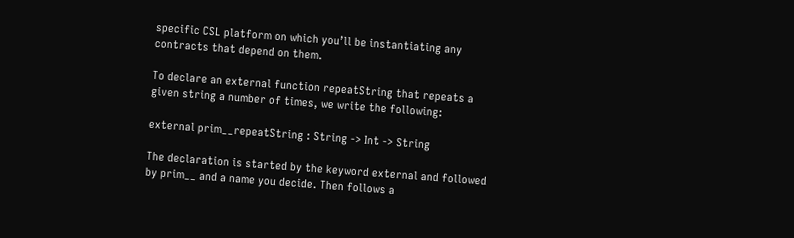specific CSL platform on which you’ll be instantiating any contracts that depend on them.

To declare an external function repeatString that repeats a given string a number of times, we write the following:

external prim__repeatString : String -> Int -> String

The declaration is started by the keyword external and followed by prim__ and a name you decide. Then follows a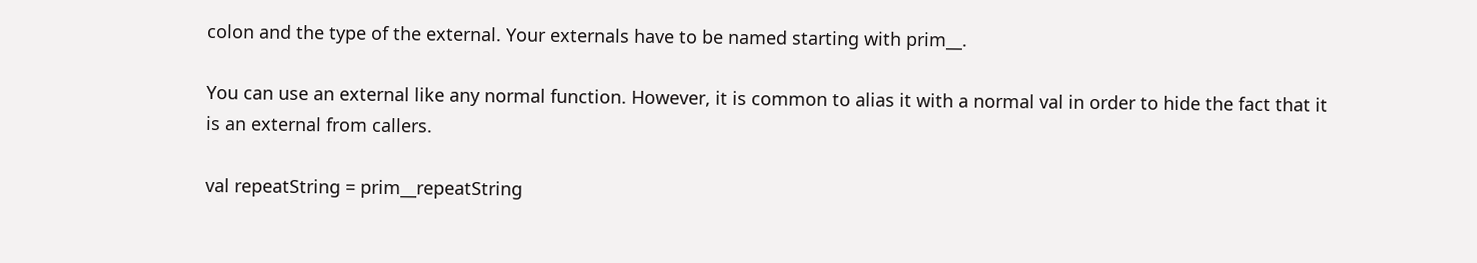colon and the type of the external. Your externals have to be named starting with prim__.

You can use an external like any normal function. However, it is common to alias it with a normal val in order to hide the fact that it is an external from callers.

val repeatString = prim__repeatString